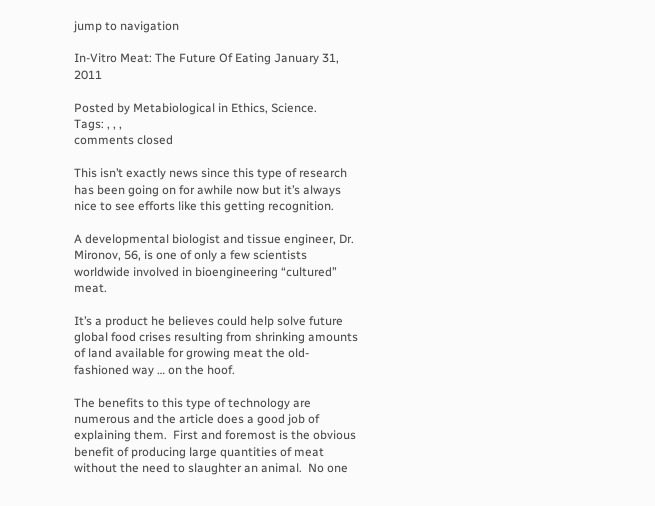jump to navigation

In-Vitro Meat: The Future Of Eating January 31, 2011

Posted by Metabiological in Ethics, Science.
Tags: , , ,
comments closed

This isn’t exactly news since this type of research has been going on for awhile now but it’s always nice to see efforts like this getting recognition.

A developmental biologist and tissue engineer, Dr. Mironov, 56, is one of only a few scientists worldwide involved in bioengineering “cultured” meat.

It’s a product he believes could help solve future global food crises resulting from shrinking amounts of land available for growing meat the old-fashioned way … on the hoof.

The benefits to this type of technology are numerous and the article does a good job of explaining them.  First and foremost is the obvious benefit of producing large quantities of meat without the need to slaughter an animal.  No one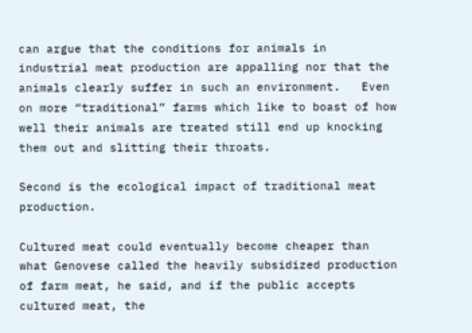can argue that the conditions for animals in industrial meat production are appalling nor that the animals clearly suffer in such an environment.   Even on more “traditional” farms which like to boast of how well their animals are treated still end up knocking them out and slitting their throats.

Second is the ecological impact of traditional meat production.

Cultured meat could eventually become cheaper than what Genovese called the heavily subsidized production of farm meat, he said, and if the public accepts cultured meat, the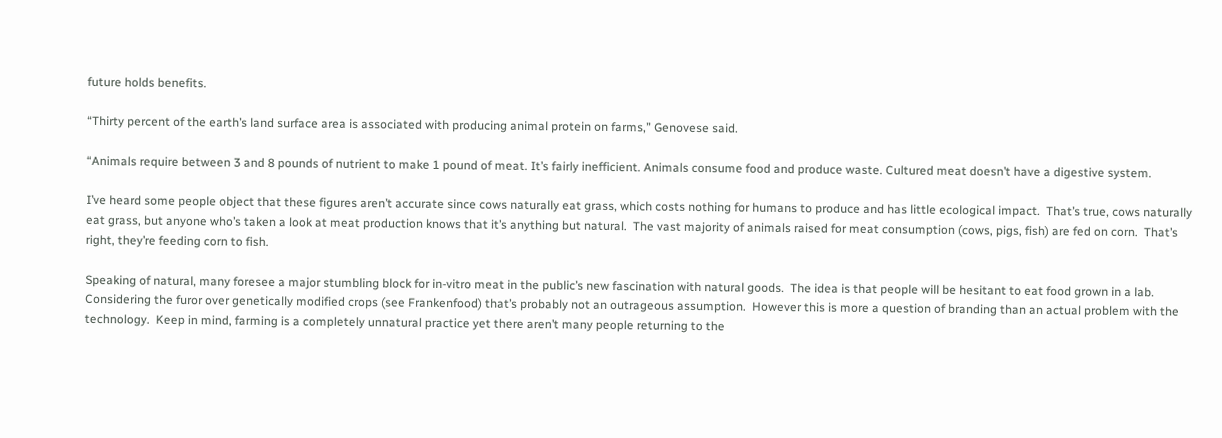future holds benefits.

“Thirty percent of the earth’s land surface area is associated with producing animal protein on farms,” Genovese said.

“Animals require between 3 and 8 pounds of nutrient to make 1 pound of meat. It’s fairly inefficient. Animals consume food and produce waste. Cultured meat doesn’t have a digestive system.

I’ve heard some people object that these figures aren’t accurate since cows naturally eat grass, which costs nothing for humans to produce and has little ecological impact.  That’s true, cows naturally eat grass, but anyone who’s taken a look at meat production knows that it’s anything but natural.  The vast majority of animals raised for meat consumption (cows, pigs, fish) are fed on corn.  That’s right, they’re feeding corn to fish.

Speaking of natural, many foresee a major stumbling block for in-vitro meat in the public’s new fascination with natural goods.  The idea is that people will be hesitant to eat food grown in a lab.  Considering the furor over genetically modified crops (see Frankenfood) that’s probably not an outrageous assumption.  However this is more a question of branding than an actual problem with the technology.  Keep in mind, farming is a completely unnatural practice yet there aren’t many people returning to the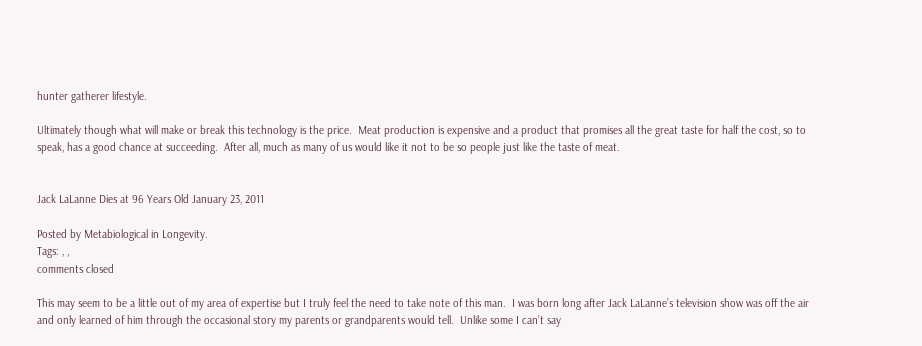hunter gatherer lifestyle.

Ultimately though what will make or break this technology is the price.  Meat production is expensive and a product that promises all the great taste for half the cost, so to speak, has a good chance at succeeding.  After all, much as many of us would like it not to be so people just like the taste of meat.


Jack LaLanne Dies at 96 Years Old January 23, 2011

Posted by Metabiological in Longevity.
Tags: , ,
comments closed

This may seem to be a little out of my area of expertise but I truly feel the need to take note of this man.  I was born long after Jack LaLanne’s television show was off the air and only learned of him through the occasional story my parents or grandparents would tell.  Unlike some I can’t say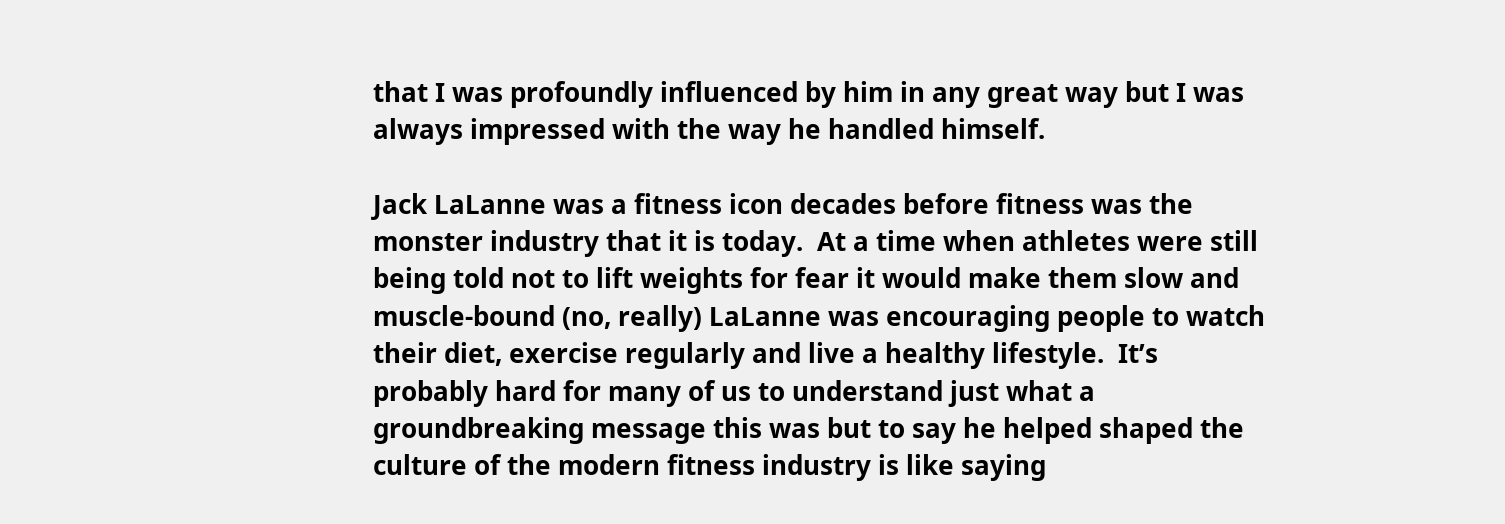that I was profoundly influenced by him in any great way but I was always impressed with the way he handled himself.

Jack LaLanne was a fitness icon decades before fitness was the monster industry that it is today.  At a time when athletes were still being told not to lift weights for fear it would make them slow and muscle-bound (no, really) LaLanne was encouraging people to watch their diet, exercise regularly and live a healthy lifestyle.  It’s probably hard for many of us to understand just what a groundbreaking message this was but to say he helped shaped the culture of the modern fitness industry is like saying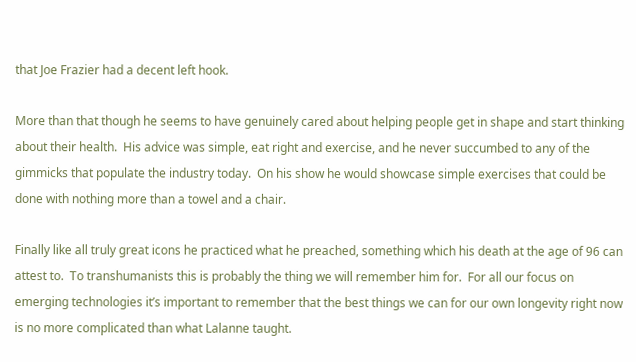that Joe Frazier had a decent left hook.

More than that though he seems to have genuinely cared about helping people get in shape and start thinking about their health.  His advice was simple, eat right and exercise, and he never succumbed to any of the gimmicks that populate the industry today.  On his show he would showcase simple exercises that could be done with nothing more than a towel and a chair.

Finally like all truly great icons he practiced what he preached, something which his death at the age of 96 can attest to.  To transhumanists this is probably the thing we will remember him for.  For all our focus on emerging technologies it’s important to remember that the best things we can for our own longevity right now is no more complicated than what Lalanne taught.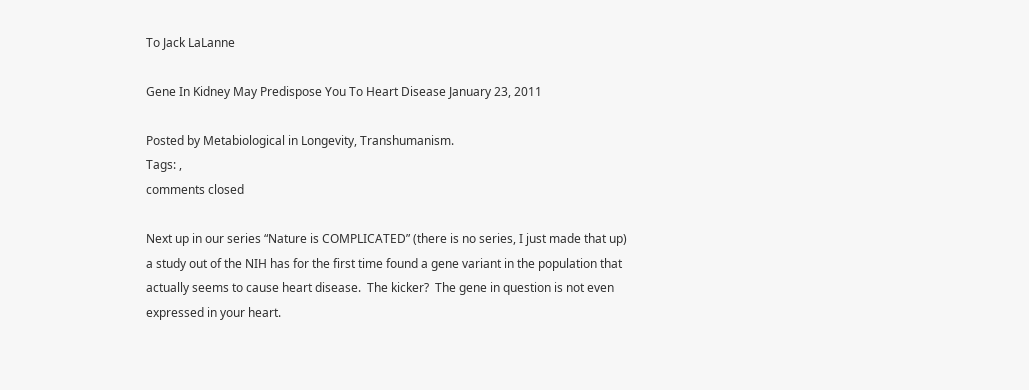To Jack LaLanne

Gene In Kidney May Predispose You To Heart Disease January 23, 2011

Posted by Metabiological in Longevity, Transhumanism.
Tags: ,
comments closed

Next up in our series “Nature is COMPLICATED” (there is no series, I just made that up) a study out of the NIH has for the first time found a gene variant in the population that actually seems to cause heart disease.  The kicker?  The gene in question is not even expressed in your heart.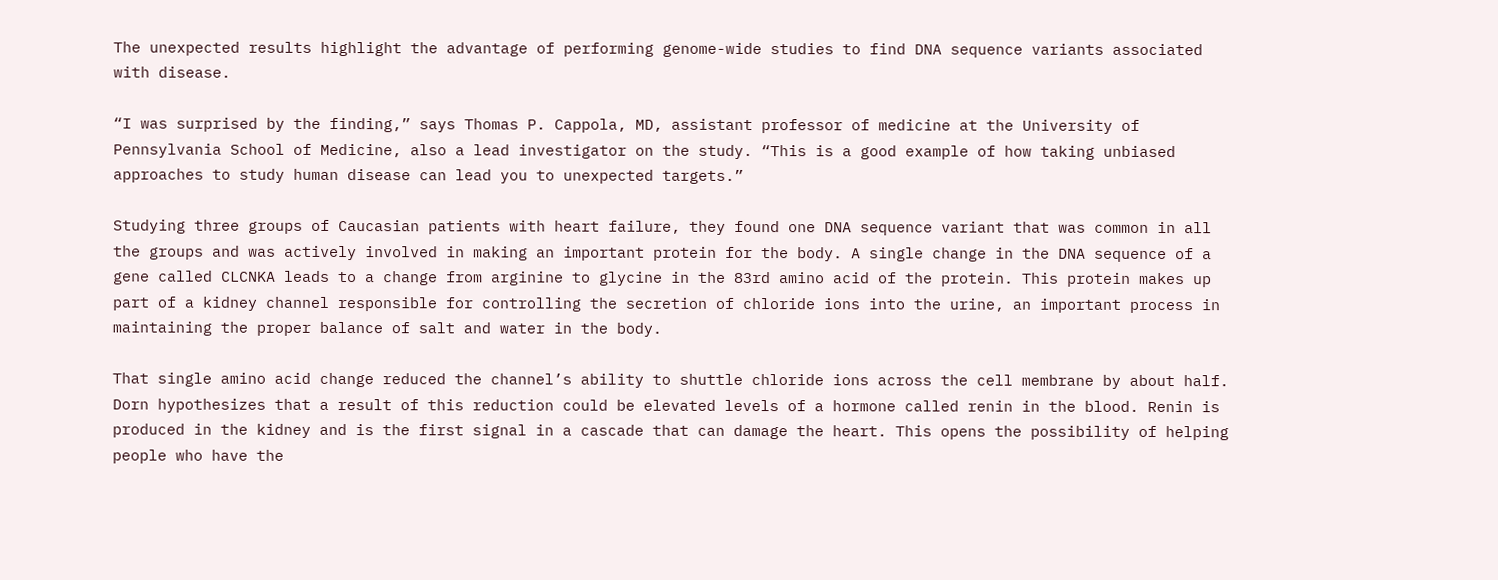The unexpected results highlight the advantage of performing genome-wide studies to find DNA sequence variants associated with disease.

“I was surprised by the finding,” says Thomas P. Cappola, MD, assistant professor of medicine at the University of Pennsylvania School of Medicine, also a lead investigator on the study. “This is a good example of how taking unbiased approaches to study human disease can lead you to unexpected targets.”

Studying three groups of Caucasian patients with heart failure, they found one DNA sequence variant that was common in all the groups and was actively involved in making an important protein for the body. A single change in the DNA sequence of a gene called CLCNKA leads to a change from arginine to glycine in the 83rd amino acid of the protein. This protein makes up part of a kidney channel responsible for controlling the secretion of chloride ions into the urine, an important process in maintaining the proper balance of salt and water in the body.

That single amino acid change reduced the channel’s ability to shuttle chloride ions across the cell membrane by about half. Dorn hypothesizes that a result of this reduction could be elevated levels of a hormone called renin in the blood. Renin is produced in the kidney and is the first signal in a cascade that can damage the heart. This opens the possibility of helping people who have the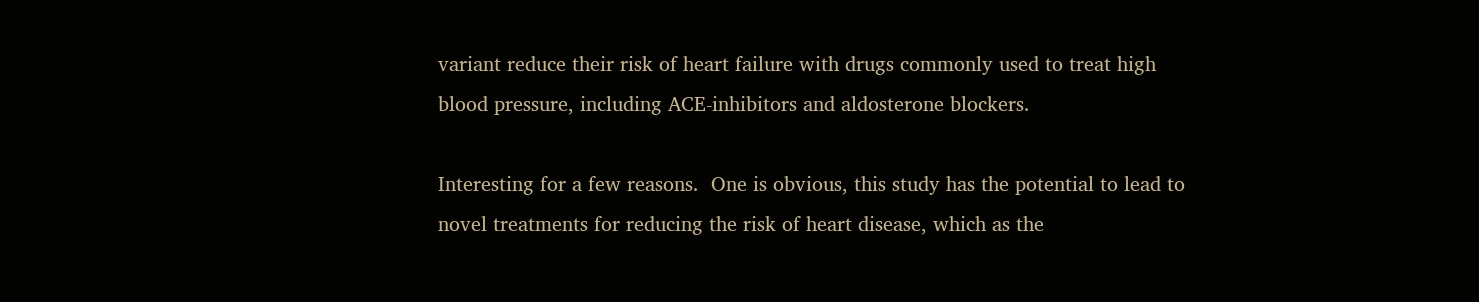variant reduce their risk of heart failure with drugs commonly used to treat high blood pressure, including ACE-inhibitors and aldosterone blockers.

Interesting for a few reasons.  One is obvious, this study has the potential to lead to novel treatments for reducing the risk of heart disease, which as the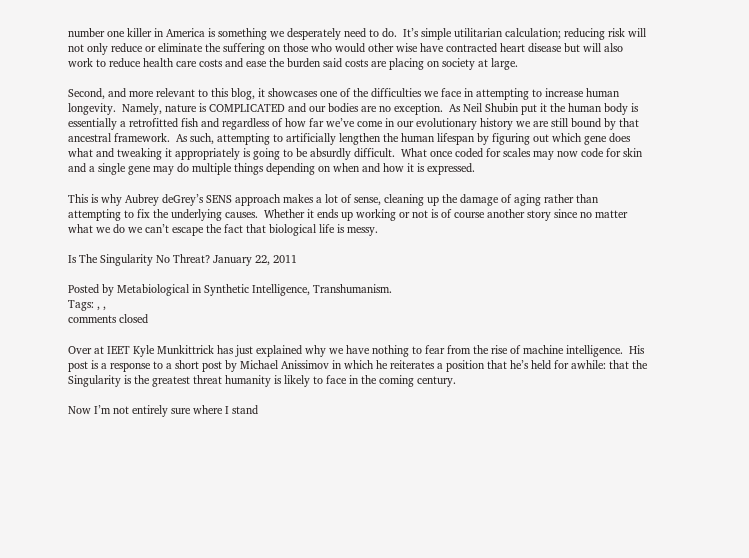number one killer in America is something we desperately need to do.  It’s simple utilitarian calculation; reducing risk will not only reduce or eliminate the suffering on those who would other wise have contracted heart disease but will also work to reduce health care costs and ease the burden said costs are placing on society at large.

Second, and more relevant to this blog, it showcases one of the difficulties we face in attempting to increase human longevity.  Namely, nature is COMPLICATED and our bodies are no exception.  As Neil Shubin put it the human body is essentially a retrofitted fish and regardless of how far we’ve come in our evolutionary history we are still bound by that ancestral framework.  As such, attempting to artificially lengthen the human lifespan by figuring out which gene does what and tweaking it appropriately is going to be absurdly difficult.  What once coded for scales may now code for skin and a single gene may do multiple things depending on when and how it is expressed.

This is why Aubrey deGrey’s SENS approach makes a lot of sense, cleaning up the damage of aging rather than attempting to fix the underlying causes.  Whether it ends up working or not is of course another story since no matter what we do we can’t escape the fact that biological life is messy.

Is The Singularity No Threat? January 22, 2011

Posted by Metabiological in Synthetic Intelligence, Transhumanism.
Tags: , ,
comments closed

Over at IEET Kyle Munkittrick has just explained why we have nothing to fear from the rise of machine intelligence.  His post is a response to a short post by Michael Anissimov in which he reiterates a position that he’s held for awhile: that the Singularity is the greatest threat humanity is likely to face in the coming century.

Now I’m not entirely sure where I stand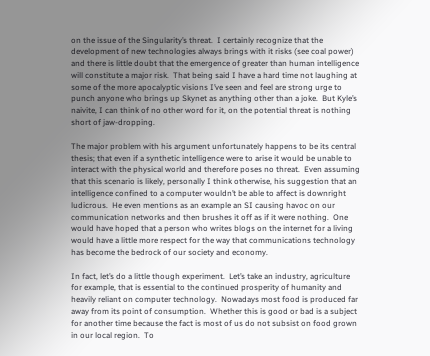on the issue of the Singularity’s threat.  I certainly recognize that the development of new technologies always brings with it risks (see coal power) and there is little doubt that the emergence of greater than human intelligence will constitute a major risk.  That being said I have a hard time not laughing at some of the more apocalyptic visions I’ve seen and feel are strong urge to punch anyone who brings up Skynet as anything other than a joke.  But Kyle’s naivite, I can think of no other word for it, on the potential threat is nothing short of jaw-dropping.

The major problem with his argument unfortunately happens to be its central thesis; that even if a synthetic intelligence were to arise it would be unable to interact with the physical world and therefore poses no threat.  Even assuming that this scenario is likely, personally I think otherwise, his suggestion that an intelligence confined to a computer wouldn’t be able to affect is downright ludicrous.  He even mentions as an example an SI causing havoc on our communication networks and then brushes it off as if it were nothing.  One would have hoped that a person who writes blogs on the internet for a living would have a little more respect for the way that communications technology has become the bedrock of our society and economy.

In fact, let’s do a little though experiment.  Let’s take an industry, agriculture for example, that is essential to the continued prosperity of humanity and heavily reliant on computer technology.  Nowadays most food is produced far away from its point of consumption.  Whether this is good or bad is a subject for another time because the fact is most of us do not subsist on food grown in our local region.  To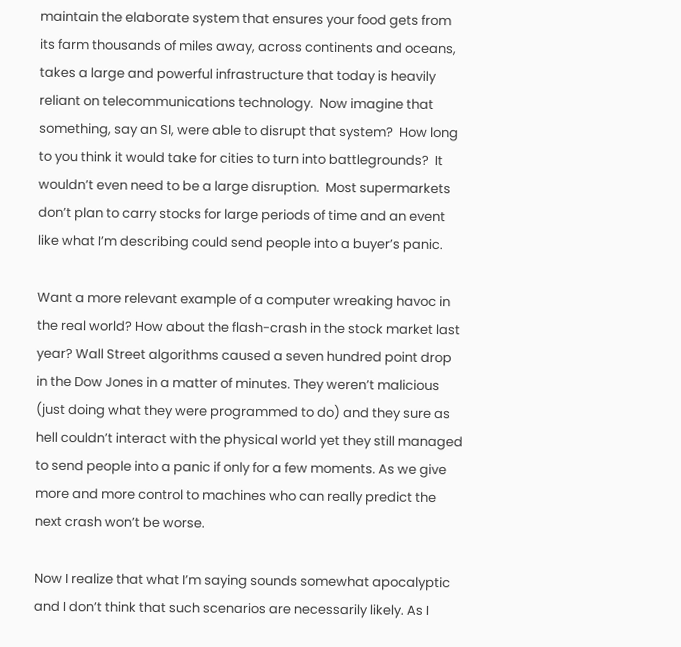maintain the elaborate system that ensures your food gets from its farm thousands of miles away, across continents and oceans, takes a large and powerful infrastructure that today is heavily reliant on telecommunications technology.  Now imagine that something, say an SI, were able to disrupt that system?  How long to you think it would take for cities to turn into battlegrounds?  It wouldn’t even need to be a large disruption.  Most supermarkets don’t plan to carry stocks for large periods of time and an event like what I’m describing could send people into a buyer’s panic.

Want a more relevant example of a computer wreaking havoc in the real world? How about the flash-crash in the stock market last year? Wall Street algorithms caused a seven hundred point drop in the Dow Jones in a matter of minutes. They weren’t malicious (just doing what they were programmed to do) and they sure as hell couldn’t interact with the physical world yet they still managed to send people into a panic if only for a few moments. As we give more and more control to machines who can really predict the next crash won’t be worse.

Now I realize that what I’m saying sounds somewhat apocalyptic and I don’t think that such scenarios are necessarily likely. As I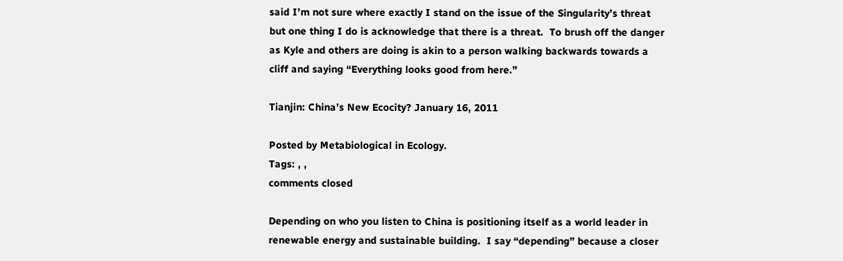said I’m not sure where exactly I stand on the issue of the Singularity’s threat but one thing I do is acknowledge that there is a threat.  To brush off the danger as Kyle and others are doing is akin to a person walking backwards towards a cliff and saying “Everything looks good from here.”

Tianjin: China’s New Ecocity? January 16, 2011

Posted by Metabiological in Ecology.
Tags: , ,
comments closed

Depending on who you listen to China is positioning itself as a world leader in renewable energy and sustainable building.  I say “depending” because a closer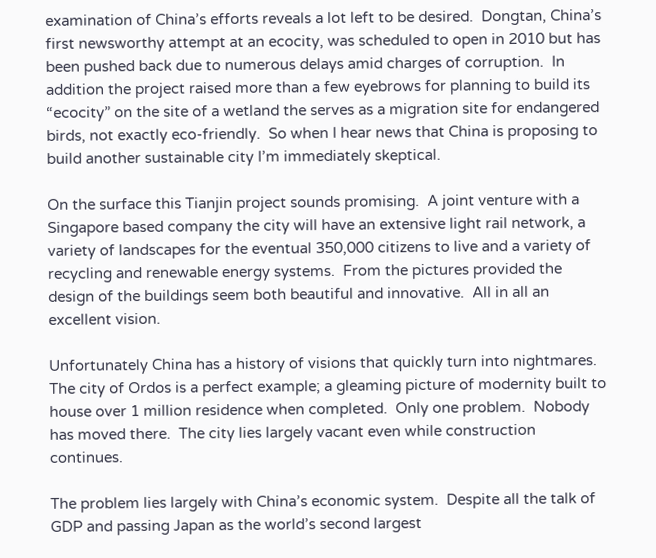examination of China’s efforts reveals a lot left to be desired.  Dongtan, China’s first newsworthy attempt at an ecocity, was scheduled to open in 2010 but has been pushed back due to numerous delays amid charges of corruption.  In addition the project raised more than a few eyebrows for planning to build its “ecocity” on the site of a wetland the serves as a migration site for endangered birds, not exactly eco-friendly.  So when I hear news that China is proposing to build another sustainable city I’m immediately skeptical.

On the surface this Tianjin project sounds promising.  A joint venture with a Singapore based company the city will have an extensive light rail network, a variety of landscapes for the eventual 350,000 citizens to live and a variety of recycling and renewable energy systems.  From the pictures provided the design of the buildings seem both beautiful and innovative.  All in all an excellent vision.

Unfortunately China has a history of visions that quickly turn into nightmares.  The city of Ordos is a perfect example; a gleaming picture of modernity built to house over 1 million residence when completed.  Only one problem.  Nobody has moved there.  The city lies largely vacant even while construction continues.

The problem lies largely with China’s economic system.  Despite all the talk of GDP and passing Japan as the world’s second largest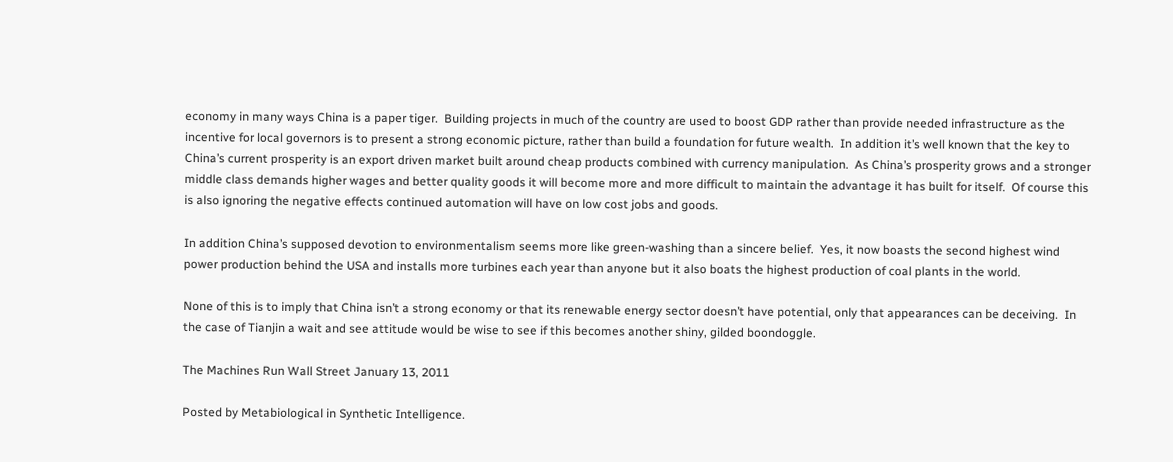economy in many ways China is a paper tiger.  Building projects in much of the country are used to boost GDP rather than provide needed infrastructure as the incentive for local governors is to present a strong economic picture, rather than build a foundation for future wealth.  In addition it’s well known that the key to China’s current prosperity is an export driven market built around cheap products combined with currency manipulation.  As China’s prosperity grows and a stronger middle class demands higher wages and better quality goods it will become more and more difficult to maintain the advantage it has built for itself.  Of course this is also ignoring the negative effects continued automation will have on low cost jobs and goods.

In addition China’s supposed devotion to environmentalism seems more like green-washing than a sincere belief.  Yes, it now boasts the second highest wind power production behind the USA and installs more turbines each year than anyone but it also boats the highest production of coal plants in the world.

None of this is to imply that China isn’t a strong economy or that its renewable energy sector doesn’t have potential, only that appearances can be deceiving.  In the case of Tianjin a wait and see attitude would be wise to see if this becomes another shiny, gilded boondoggle.

The Machines Run Wall Street January 13, 2011

Posted by Metabiological in Synthetic Intelligence.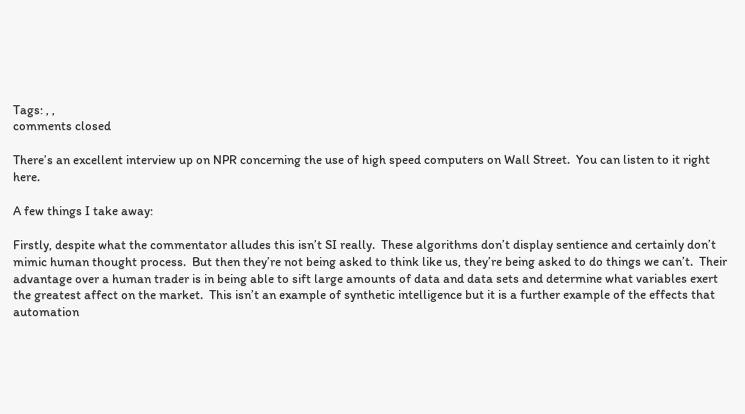Tags: , ,
comments closed

There’s an excellent interview up on NPR concerning the use of high speed computers on Wall Street.  You can listen to it right here.

A few things I take away:

Firstly, despite what the commentator alludes this isn’t SI really.  These algorithms don’t display sentience and certainly don’t mimic human thought process.  But then they’re not being asked to think like us, they’re being asked to do things we can’t.  Their advantage over a human trader is in being able to sift large amounts of data and data sets and determine what variables exert the greatest affect on the market.  This isn’t an example of synthetic intelligence but it is a further example of the effects that automation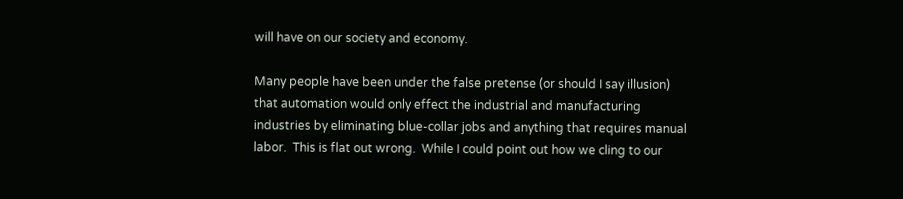will have on our society and economy.

Many people have been under the false pretense (or should I say illusion) that automation would only effect the industrial and manufacturing industries by eliminating blue-collar jobs and anything that requires manual labor.  This is flat out wrong.  While I could point out how we cling to our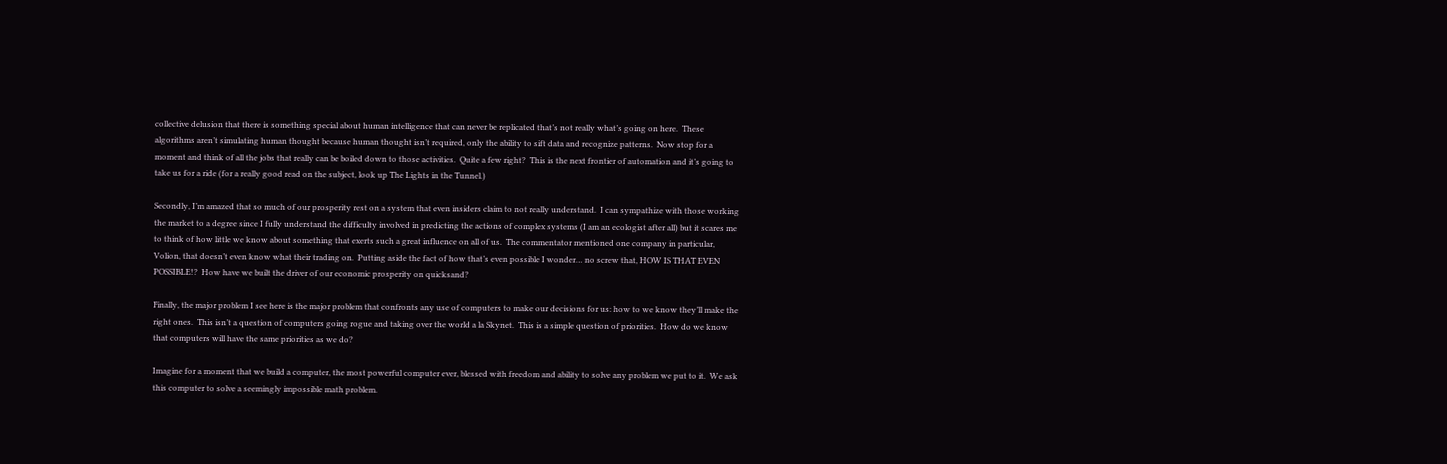collective delusion that there is something special about human intelligence that can never be replicated that’s not really what’s going on here.  These algorithms aren’t simulating human thought because human thought isn’t required, only the ability to sift data and recognize patterns.  Now stop for a moment and think of all the jobs that really can be boiled down to those activities.  Quite a few right?  This is the next frontier of automation and it’s going to take us for a ride (for a really good read on the subject, look up The Lights in the Tunnel.)

Secondly, I’m amazed that so much of our prosperity rest on a system that even insiders claim to not really understand.  I can sympathize with those working the market to a degree since I fully understand the difficulty involved in predicting the actions of complex systems (I am an ecologist after all) but it scares me to think of how little we know about something that exerts such a great influence on all of us.  The commentator mentioned one company in particular, Volion, that doesn’t even know what their trading on.  Putting aside the fact of how that’s even possible I wonder… no screw that, HOW IS THAT EVEN POSSIBLE!?  How have we built the driver of our economic prosperity on quicksand?

Finally, the major problem I see here is the major problem that confronts any use of computers to make our decisions for us: how to we know they’ll make the right ones.  This isn’t a question of computers going rogue and taking over the world a la Skynet.  This is a simple question of priorities.  How do we know that computers will have the same priorities as we do?

Imagine for a moment that we build a computer, the most powerful computer ever, blessed with freedom and ability to solve any problem we put to it.  We ask this computer to solve a seemingly impossible math problem.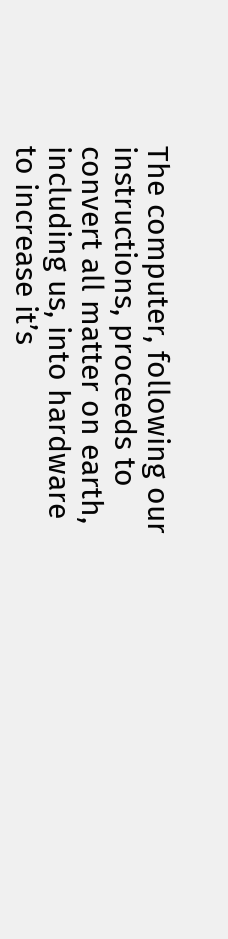The computer, following our instructions, proceeds to convert all matter on earth, including us, into hardware to increase it’s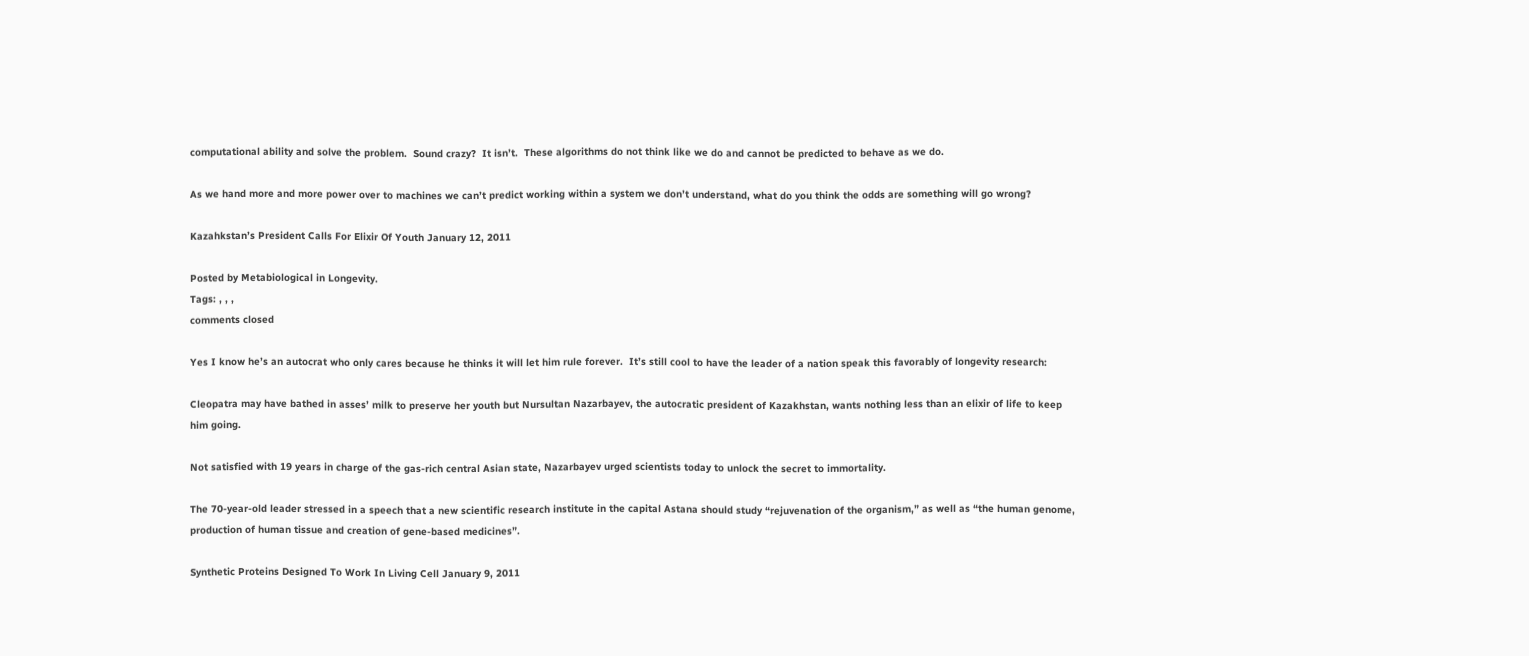computational ability and solve the problem.  Sound crazy?  It isn’t.  These algorithms do not think like we do and cannot be predicted to behave as we do.

As we hand more and more power over to machines we can’t predict working within a system we don’t understand, what do you think the odds are something will go wrong?

Kazahkstan’s President Calls For Elixir Of Youth January 12, 2011

Posted by Metabiological in Longevity.
Tags: , , ,
comments closed

Yes I know he’s an autocrat who only cares because he thinks it will let him rule forever.  It’s still cool to have the leader of a nation speak this favorably of longevity research:

Cleopatra may have bathed in asses’ milk to preserve her youth but Nursultan Nazarbayev, the autocratic president of Kazakhstan, wants nothing less than an elixir of life to keep him going.

Not satisfied with 19 years in charge of the gas-rich central Asian state, Nazarbayev urged scientists today to unlock the secret to immortality.

The 70-year-old leader stressed in a speech that a new scientific research institute in the capital Astana should study “rejuvenation of the organism,” as well as “the human genome, production of human tissue and creation of gene-based medicines”.

Synthetic Proteins Designed To Work In Living Cell January 9, 2011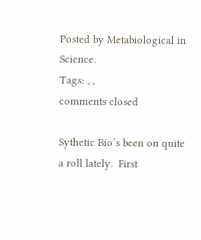Posted by Metabiological in Science.
Tags: , ,
comments closed

Sythetic Bio’s been on quite a roll lately.  First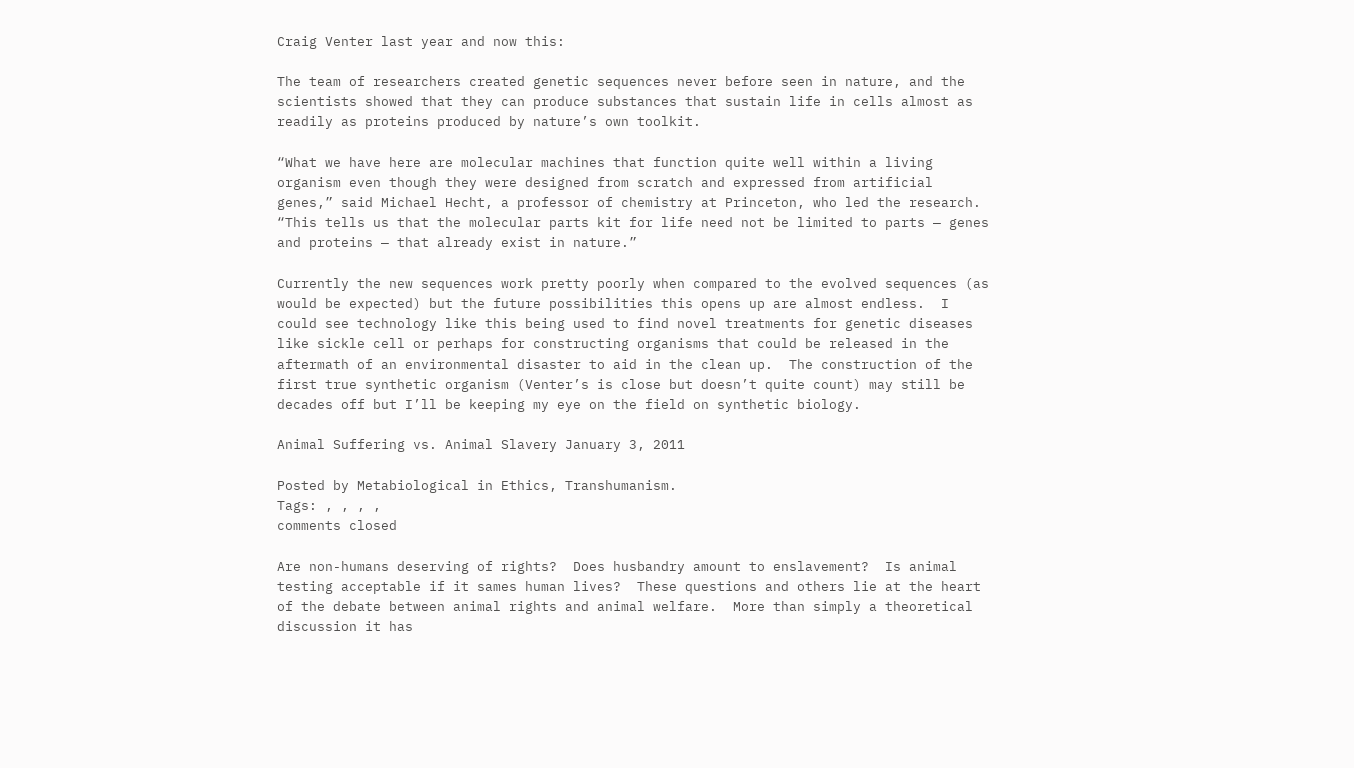Craig Venter last year and now this:

The team of researchers created genetic sequences never before seen in nature, and the scientists showed that they can produce substances that sustain life in cells almost as readily as proteins produced by nature’s own toolkit.

“What we have here are molecular machines that function quite well within a living organism even though they were designed from scratch and expressed from artificial genes,” said Michael Hecht, a professor of chemistry at Princeton, who led the research. “This tells us that the molecular parts kit for life need not be limited to parts — genes and proteins — that already exist in nature.”

Currently the new sequences work pretty poorly when compared to the evolved sequences (as would be expected) but the future possibilities this opens up are almost endless.  I could see technology like this being used to find novel treatments for genetic diseases like sickle cell or perhaps for constructing organisms that could be released in the aftermath of an environmental disaster to aid in the clean up.  The construction of the first true synthetic organism (Venter’s is close but doesn’t quite count) may still be decades off but I’ll be keeping my eye on the field on synthetic biology.

Animal Suffering vs. Animal Slavery January 3, 2011

Posted by Metabiological in Ethics, Transhumanism.
Tags: , , , ,
comments closed

Are non-humans deserving of rights?  Does husbandry amount to enslavement?  Is animal testing acceptable if it sames human lives?  These questions and others lie at the heart of the debate between animal rights and animal welfare.  More than simply a theoretical discussion it has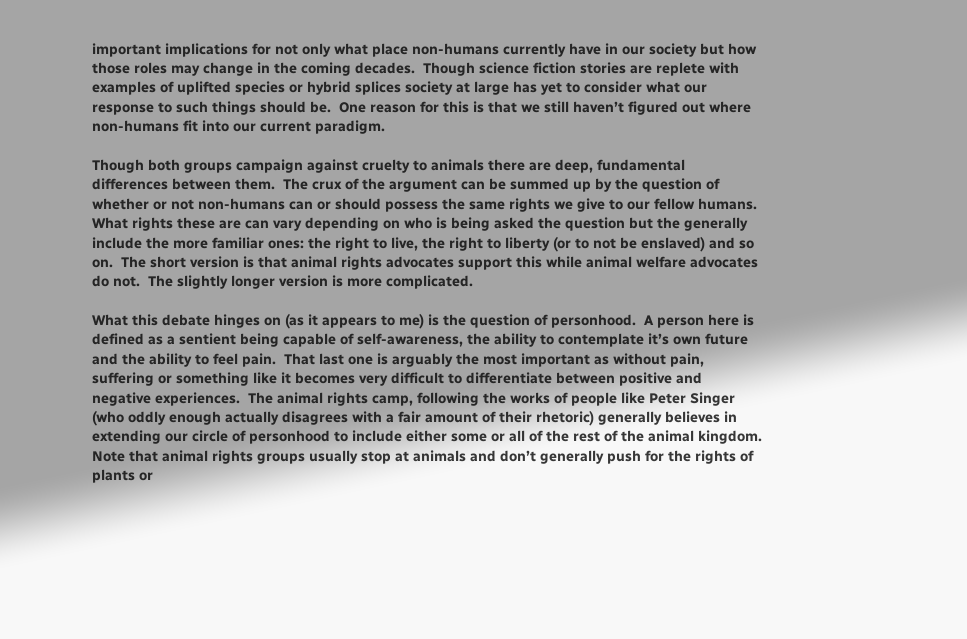important implications for not only what place non-humans currently have in our society but how those roles may change in the coming decades.  Though science fiction stories are replete with examples of uplifted species or hybrid splices society at large has yet to consider what our response to such things should be.  One reason for this is that we still haven’t figured out where non-humans fit into our current paradigm.

Though both groups campaign against cruelty to animals there are deep, fundamental differences between them.  The crux of the argument can be summed up by the question of whether or not non-humans can or should possess the same rights we give to our fellow humans.  What rights these are can vary depending on who is being asked the question but the generally include the more familiar ones: the right to live, the right to liberty (or to not be enslaved) and so on.  The short version is that animal rights advocates support this while animal welfare advocates do not.  The slightly longer version is more complicated.

What this debate hinges on (as it appears to me) is the question of personhood.  A person here is defined as a sentient being capable of self-awareness, the ability to contemplate it’s own future and the ability to feel pain.  That last one is arguably the most important as without pain, suffering or something like it becomes very difficult to differentiate between positive and negative experiences.  The animal rights camp, following the works of people like Peter Singer (who oddly enough actually disagrees with a fair amount of their rhetoric) generally believes in extending our circle of personhood to include either some or all of the rest of the animal kingdom.  Note that animal rights groups usually stop at animals and don’t generally push for the rights of plants or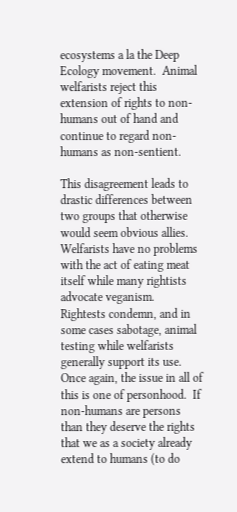ecosystems a la the Deep Ecology movement.  Animal welfarists reject this extension of rights to non-humans out of hand and continue to regard non-humans as non-sentient.

This disagreement leads to drastic differences between two groups that otherwise would seem obvious allies.  Welfarists have no problems with the act of eating meat itself while many rightists advocate veganism.  Rightests condemn, and in some cases sabotage, animal testing while welfarists generally support its use.  Once again, the issue in all of this is one of personhood.  If non-humans are persons than they deserve the rights that we as a society already extend to humans (to do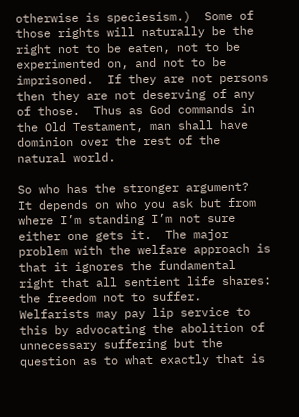otherwise is speciesism.)  Some of those rights will naturally be the right not to be eaten, not to be experimented on, and not to be imprisoned.  If they are not persons then they are not deserving of any of those.  Thus as God commands in the Old Testament, man shall have dominion over the rest of the natural world.

So who has the stronger argument?  It depends on who you ask but from where I’m standing I’m not sure either one gets it.  The major problem with the welfare approach is that it ignores the fundamental right that all sentient life shares: the freedom not to suffer.  Welfarists may pay lip service to this by advocating the abolition of unnecessary suffering but the question as to what exactly that is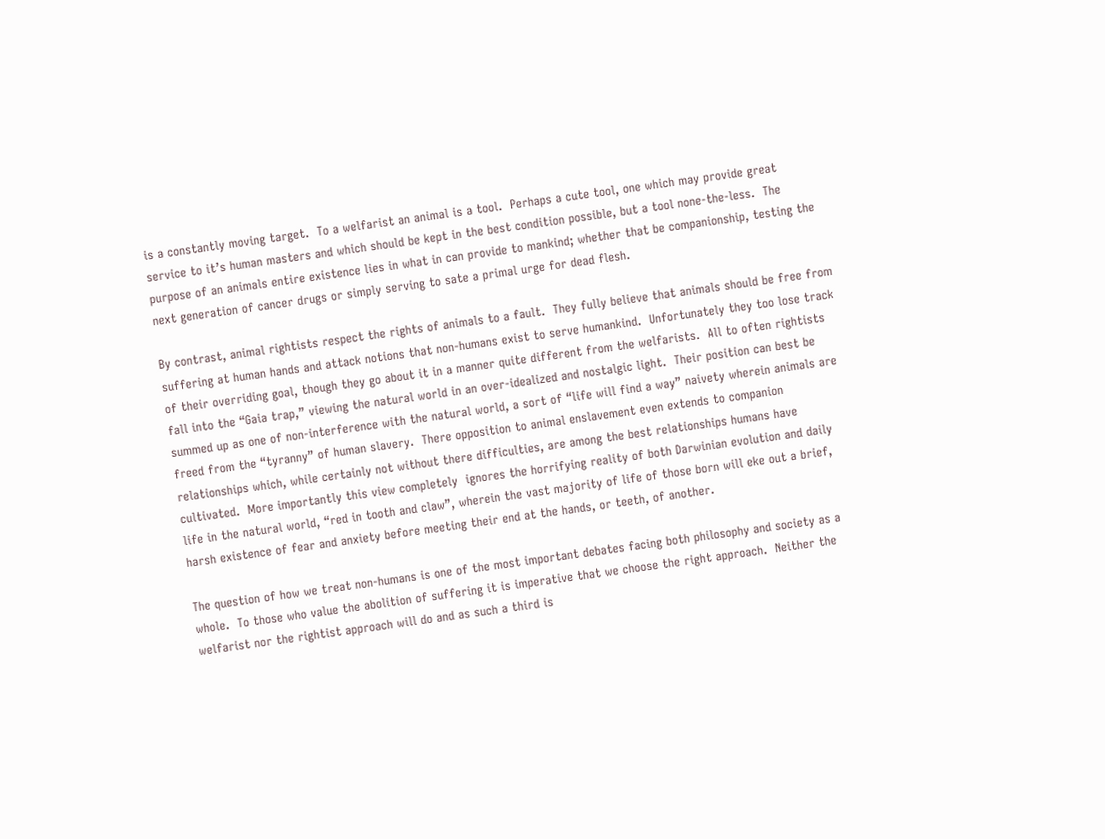is a constantly moving target.  To a welfarist an animal is a tool.  Perhaps a cute tool, one which may provide great service to it’s human masters and which should be kept in the best condition possible, but a tool none-the-less.  The purpose of an animals entire existence lies in what in can provide to mankind; whether that be companionship, testing the next generation of cancer drugs or simply serving to sate a primal urge for dead flesh.

By contrast, animal rightists respect the rights of animals to a fault.  They fully believe that animals should be free from suffering at human hands and attack notions that non-humans exist to serve humankind.  Unfortunately they too lose track of their overriding goal, though they go about it in a manner quite different from the welfarists.  All to often rightists fall into the “Gaia trap,” viewing the natural world in an over-idealized and nostalgic light.  Their position can best be summed up as one of non-interference with the natural world, a sort of “life will find a way” naivety wherein animals are freed from the “tyranny” of human slavery.  There opposition to animal enslavement even extends to companion relationships which, while certainly not without there difficulties, are among the best relationships humans have cultivated.  More importantly this view completely  ignores the horrifying reality of both Darwinian evolution and daily life in the natural world, “red in tooth and claw”, wherein the vast majority of life of those born will eke out a brief, harsh existence of fear and anxiety before meeting their end at the hands, or teeth, of another.

The question of how we treat non-humans is one of the most important debates facing both philosophy and society as a whole.  To those who value the abolition of suffering it is imperative that we choose the right approach.  Neither the welfarist nor the rightist approach will do and as such a third is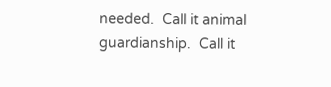needed.  Call it animal guardianship.  Call it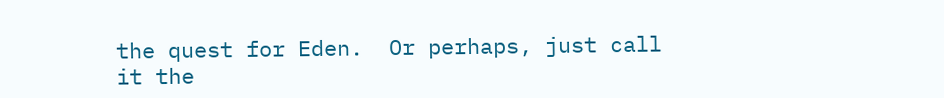the quest for Eden.  Or perhaps, just call it the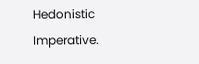Hedonistic Imperative.